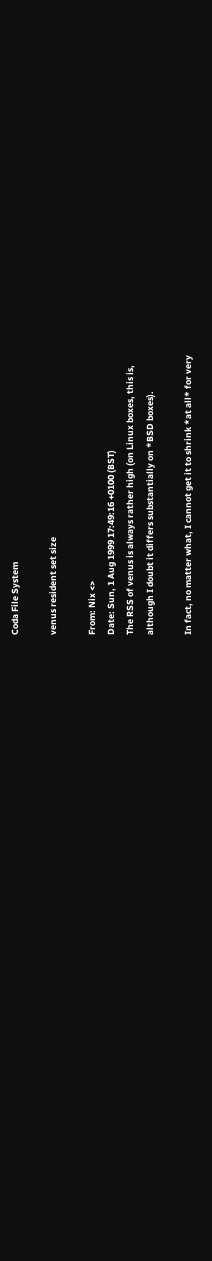Coda File System

venus resident set size

From: Nix <>
Date: Sun, 1 Aug 1999 17:49:16 +0100 (BST)
The RSS of venus is always rather high (on Linux boxes, this is,
although I doubt it differs substantially on *BSD boxes).

In fact, no matter what, I cannot get it to shrink *at all* for very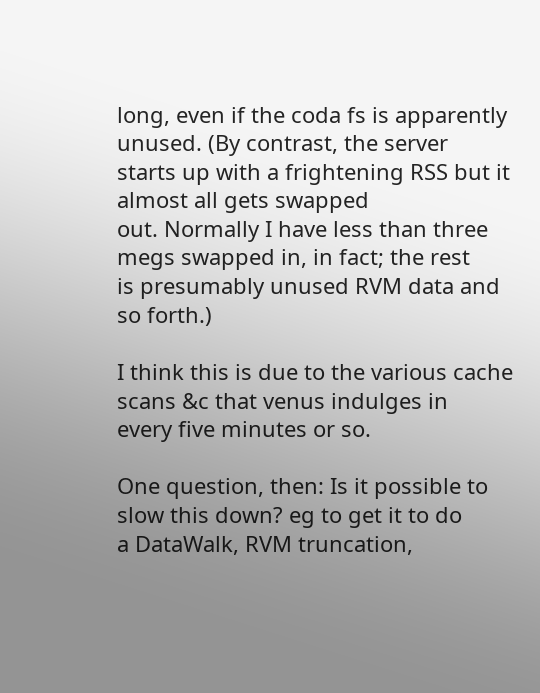long, even if the coda fs is apparently unused. (By contrast, the server
starts up with a frightening RSS but it almost all gets swapped
out. Normally I have less than three megs swapped in, in fact; the rest
is presumably unused RVM data and so forth.)

I think this is due to the various cache scans &c that venus indulges in
every five minutes or so.

One question, then: Is it possible to slow this down? eg to get it to do
a DataWalk, RVM truncation,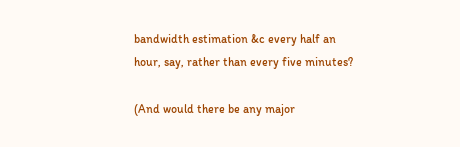bandwidth estimation &c every half an
hour, say, rather than every five minutes?

(And would there be any major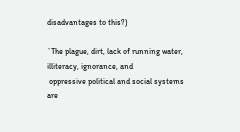disadvantages to this?)

`The plague, dirt, lack of running water, illiteracy, ignorance, and
 oppressive political and social systems are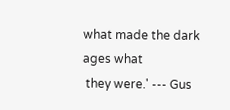what made the dark ages what
 they were.' --- Gus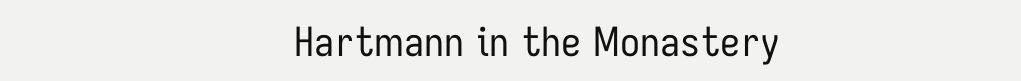Hartmann in the Monastery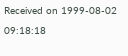Received on 1999-08-02 09:18:18